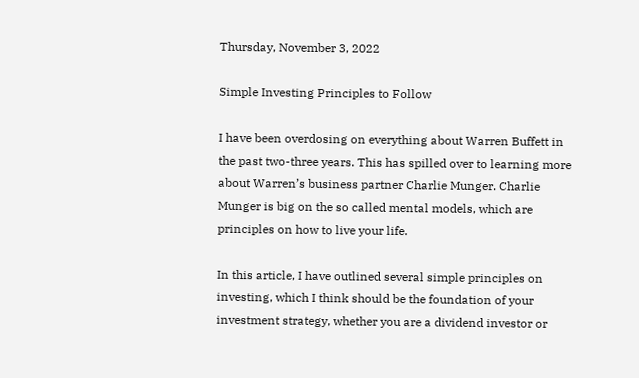Thursday, November 3, 2022

Simple Investing Principles to Follow

I have been overdosing on everything about Warren Buffett in the past two-three years. This has spilled over to learning more about Warren’s business partner Charlie Munger. Charlie Munger is big on the so called mental models, which are principles on how to live your life.

In this article, I have outlined several simple principles on investing, which I think should be the foundation of your investment strategy, whether you are a dividend investor or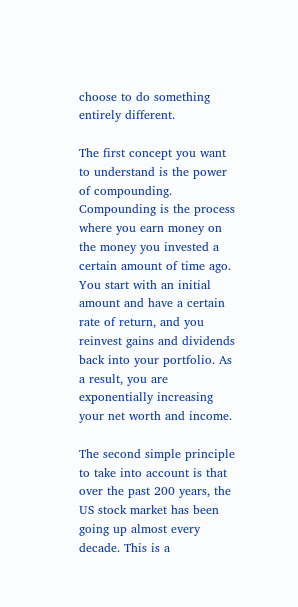choose to do something entirely different.

The first concept you want to understand is the power of compounding. Compounding is the process where you earn money on the money you invested a certain amount of time ago. You start with an initial amount and have a certain rate of return, and you reinvest gains and dividends back into your portfolio. As a result, you are exponentially increasing your net worth and income.

The second simple principle to take into account is that over the past 200 years, the US stock market has been going up almost every decade. This is a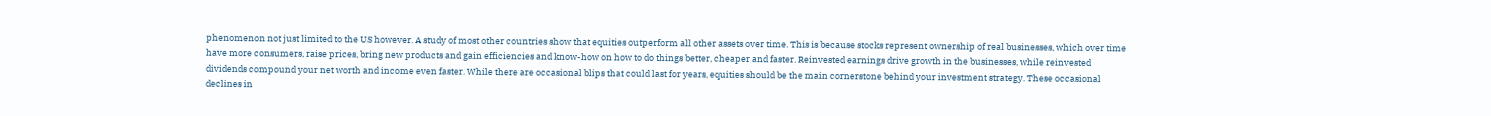phenomenon not just limited to the US however. A study of most other countries show that equities outperform all other assets over time. This is because stocks represent ownership of real businesses, which over time have more consumers, raise prices, bring new products and gain efficiencies and know-how on how to do things better, cheaper and faster. Reinvested earnings drive growth in the businesses, while reinvested dividends compound your net worth and income even faster. While there are occasional blips that could last for years, equities should be the main cornerstone behind your investment strategy. These occasional declines in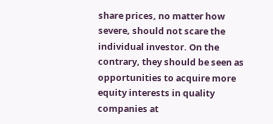share prices, no matter how severe, should not scare the individual investor. On the contrary, they should be seen as opportunities to acquire more equity interests in quality companies at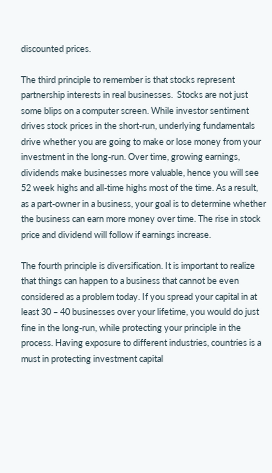discounted prices.

The third principle to remember is that stocks represent partnership interests in real businesses.  Stocks are not just some blips on a computer screen. While investor sentiment drives stock prices in the short-run, underlying fundamentals drive whether you are going to make or lose money from your investment in the long-run. Over time, growing earnings, dividends make businesses more valuable, hence you will see 52 week highs and all-time highs most of the time. As a result, as a part-owner in a business, your goal is to determine whether the business can earn more money over time. The rise in stock price and dividend will follow if earnings increase.

The fourth principle is diversification. It is important to realize that things can happen to a business that cannot be even considered as a problem today. If you spread your capital in at least 30 – 40 businesses over your lifetime, you would do just fine in the long-run, while protecting your principle in the process. Having exposure to different industries, countries is a must in protecting investment capital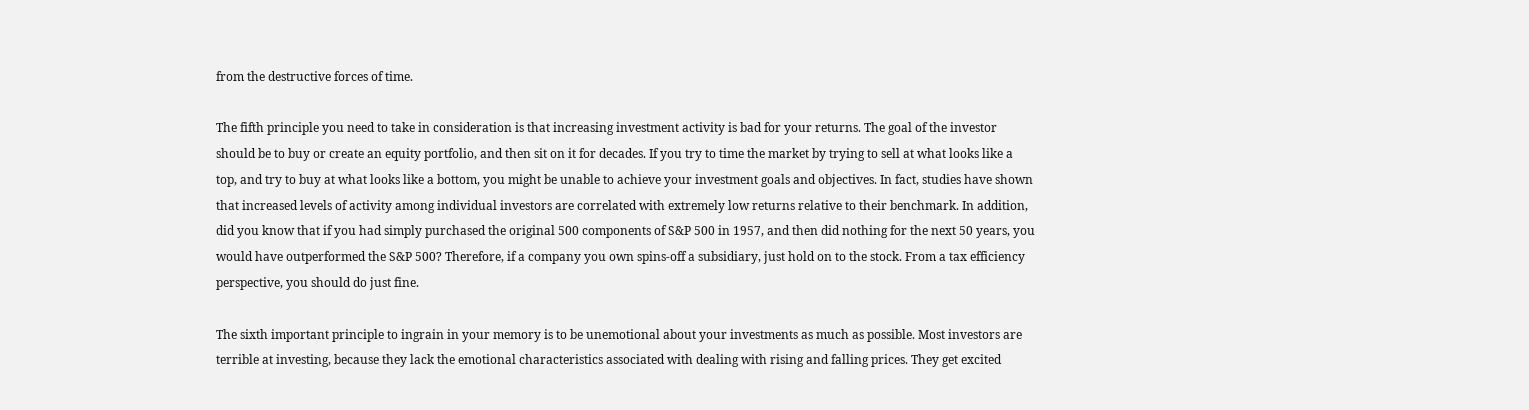from the destructive forces of time.

The fifth principle you need to take in consideration is that increasing investment activity is bad for your returns. The goal of the investor should be to buy or create an equity portfolio, and then sit on it for decades. If you try to time the market by trying to sell at what looks like a top, and try to buy at what looks like a bottom, you might be unable to achieve your investment goals and objectives. In fact, studies have shown that increased levels of activity among individual investors are correlated with extremely low returns relative to their benchmark. In addition, did you know that if you had simply purchased the original 500 components of S&P 500 in 1957, and then did nothing for the next 50 years, you would have outperformed the S&P 500? Therefore, if a company you own spins-off a subsidiary, just hold on to the stock. From a tax efficiency perspective, you should do just fine.

The sixth important principle to ingrain in your memory is to be unemotional about your investments as much as possible. Most investors are terrible at investing, because they lack the emotional characteristics associated with dealing with rising and falling prices. They get excited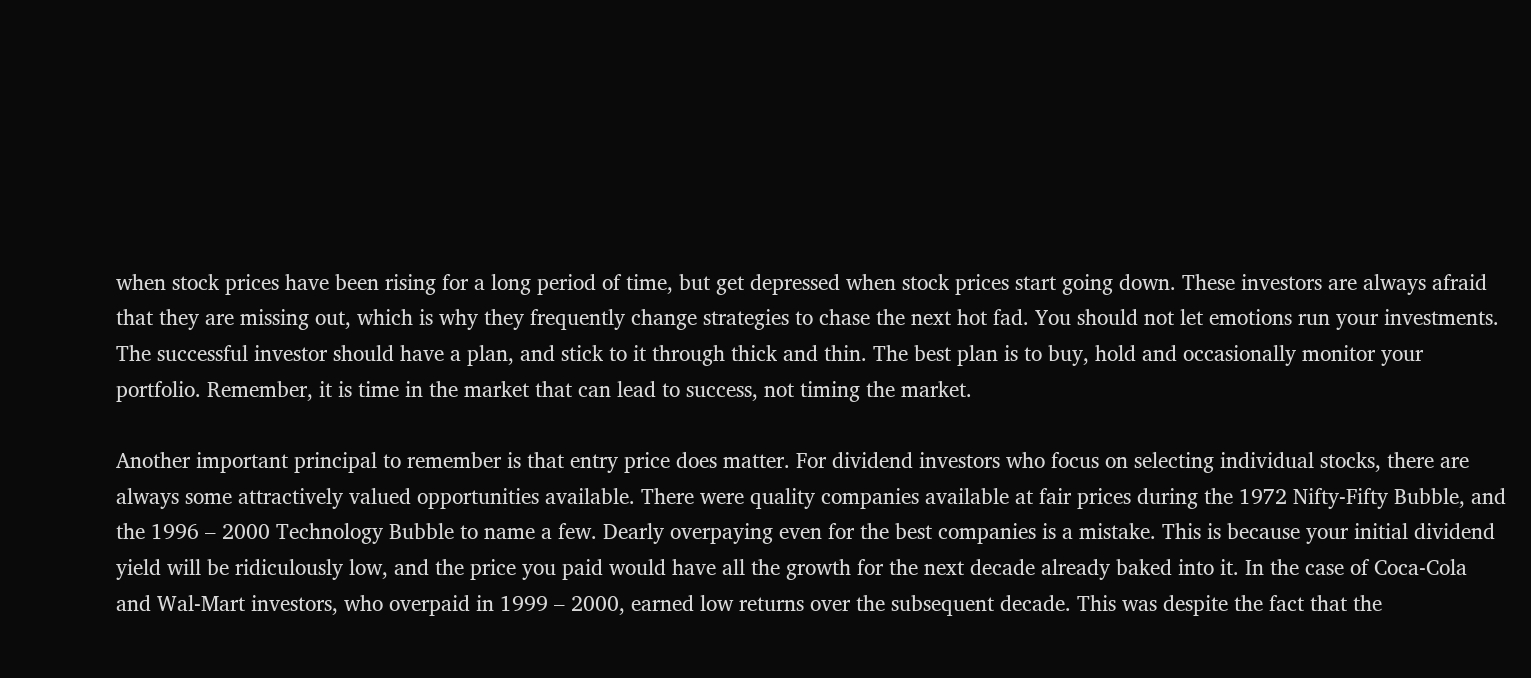when stock prices have been rising for a long period of time, but get depressed when stock prices start going down. These investors are always afraid that they are missing out, which is why they frequently change strategies to chase the next hot fad. You should not let emotions run your investments. The successful investor should have a plan, and stick to it through thick and thin. The best plan is to buy, hold and occasionally monitor your portfolio. Remember, it is time in the market that can lead to success, not timing the market.

Another important principal to remember is that entry price does matter. For dividend investors who focus on selecting individual stocks, there are always some attractively valued opportunities available. There were quality companies available at fair prices during the 1972 Nifty-Fifty Bubble, and the 1996 – 2000 Technology Bubble to name a few. Dearly overpaying even for the best companies is a mistake. This is because your initial dividend yield will be ridiculously low, and the price you paid would have all the growth for the next decade already baked into it. In the case of Coca-Cola and Wal-Mart investors, who overpaid in 1999 – 2000, earned low returns over the subsequent decade. This was despite the fact that the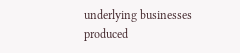underlying businesses produced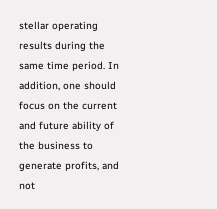stellar operating results during the same time period. In addition, one should focus on the current and future ability of the business to generate profits, and not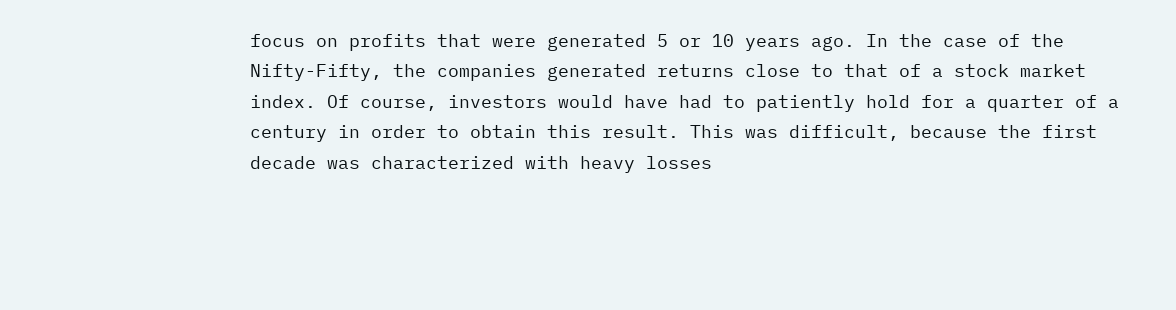focus on profits that were generated 5 or 10 years ago. In the case of the Nifty-Fifty, the companies generated returns close to that of a stock market index. Of course, investors would have had to patiently hold for a quarter of a century in order to obtain this result. This was difficult, because the first decade was characterized with heavy losses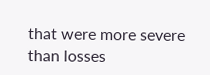that were more severe than losses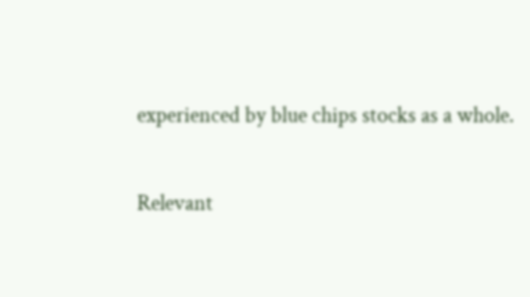experienced by blue chips stocks as a whole.

Relevant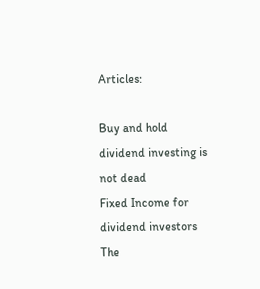Articles:

Buy and hold dividend investing is not dead
Fixed Income for dividend investors
The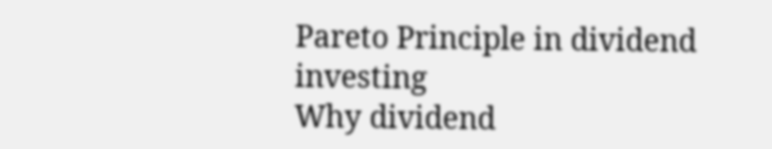Pareto Principle in dividend investing
Why dividend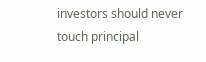investors should never touch principal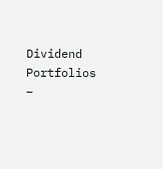Dividend Portfolios –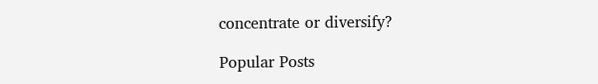concentrate or diversify?

Popular Posts